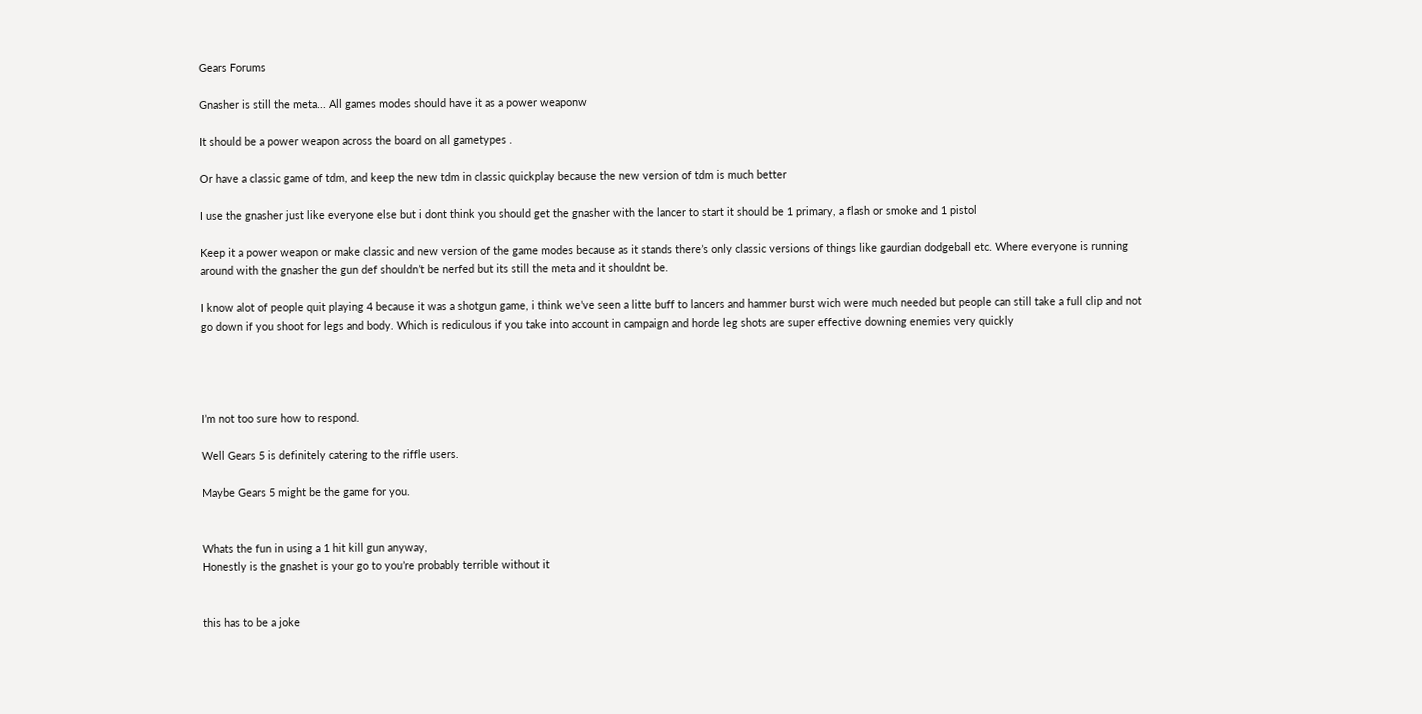Gears Forums

Gnasher is still the meta... All games modes should have it as a power weaponw

It should be a power weapon across the board on all gametypes .

Or have a classic game of tdm, and keep the new tdm in classic quickplay because the new version of tdm is much better

I use the gnasher just like everyone else but i dont think you should get the gnasher with the lancer to start it should be 1 primary, a flash or smoke and 1 pistol

Keep it a power weapon or make classic and new version of the game modes because as it stands there’s only classic versions of things like gaurdian dodgeball etc. Where everyone is running around with the gnasher the gun def shouldn’t be nerfed but its still the meta and it shouldnt be.

I know alot of people quit playing 4 because it was a shotgun game, i think we’ve seen a litte buff to lancers and hammer burst wich were much needed but people can still take a full clip and not go down if you shoot for legs and body. Which is rediculous if you take into account in campaign and horde leg shots are super effective downing enemies very quickly




I’m not too sure how to respond.

Well Gears 5 is definitely catering to the riffle users.

Maybe Gears 5 might be the game for you.


Whats the fun in using a 1 hit kill gun anyway,
Honestly is the gnashet is your go to you’re probably terrible without it


this has to be a joke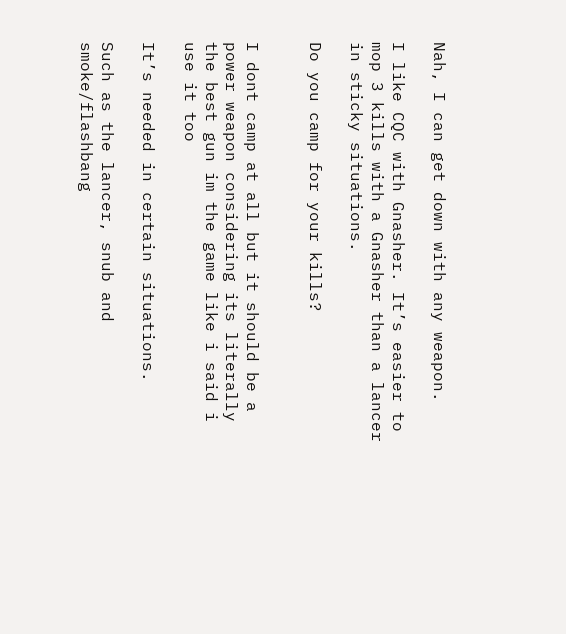Nah, I can get down with any weapon.

I like CQC with Gnasher. It’s easier to mop 3 kills with a Gnasher than a lancer in sticky situations.

Do you camp for your kills?


I dont camp at all but it should be a power weapon considering its literally the best gun im the game like i said i use it too

It’s needed in certain situations.

Such as the lancer, snub and smoke/flashbang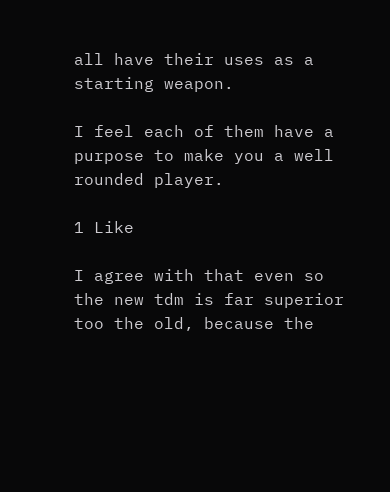all have their uses as a starting weapon.

I feel each of them have a purpose to make you a well rounded player.

1 Like

I agree with that even so the new tdm is far superior too the old, because the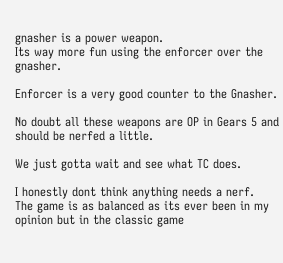gnasher is a power weapon.
Its way more fun using the enforcer over the gnasher.

Enforcer is a very good counter to the Gnasher.

No doubt all these weapons are OP in Gears 5 and should be nerfed a little.

We just gotta wait and see what TC does.

I honestly dont think anything needs a nerf.
The game is as balanced as its ever been in my opinion but in the classic game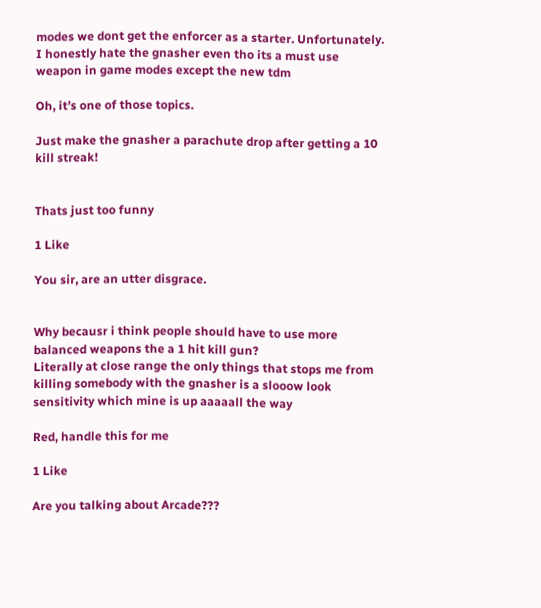modes we dont get the enforcer as a starter. Unfortunately.
I honestly hate the gnasher even tho its a must use weapon in game modes except the new tdm

Oh, it’s one of those topics.

Just make the gnasher a parachute drop after getting a 10 kill streak!


Thats just too funny

1 Like

You sir, are an utter disgrace.


Why becausr i think people should have to use more balanced weapons the a 1 hit kill gun?
Literally at close range the only things that stops me from killing somebody with the gnasher is a slooow look sensitivity which mine is up aaaaall the way

Red, handle this for me

1 Like

Are you talking about Arcade???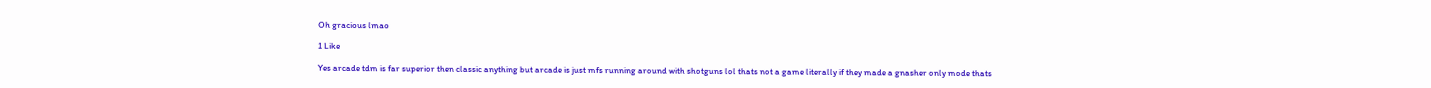Oh gracious lmao

1 Like

Yes arcade tdm is far superior then classic anything but arcade is just mfs running around with shotguns lol thats not a game literally if they made a gnasher only mode thats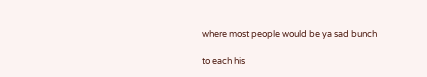where most people would be ya sad bunch

to each his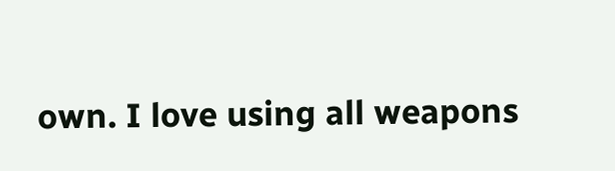own. I love using all weapons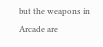but the weapons in Arcade are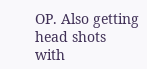OP. Also getting head shots with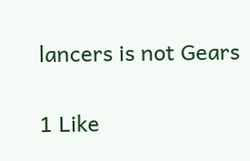lancers is not Gears

1 Like